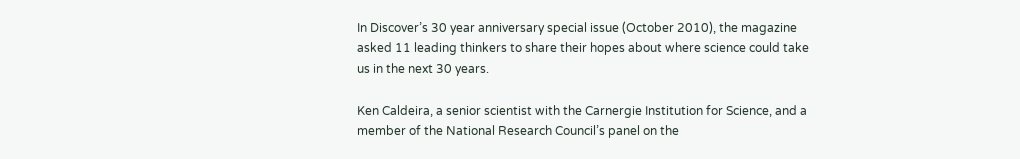In Discover’s 30 year anniversary special issue (October 2010), the magazine asked 11 leading thinkers to share their hopes about where science could take us in the next 30 years.

Ken Caldeira, a senior scientist with the Carnergie Institution for Science, and a member of the National Research Council’s panel on the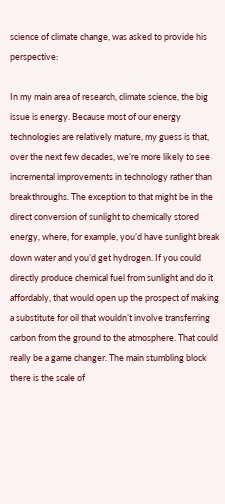science of climate change, was asked to provide his perspective:

In my main area of research, climate science, the big issue is energy. Because most of our energy technologies are relatively mature, my guess is that, over the next few decades, we’re more likely to see incremental improvements in technology rather than breakthroughs. The exception to that might be in the direct conversion of sunlight to chemically stored energy, where, for example, you’d have sunlight break down water and you’d get hydrogen. If you could directly produce chemical fuel from sunlight and do it affordably, that would open up the prospect of making a substitute for oil that wouldn’t involve transferring carbon from the ground to the atmosphere. That could really be a game changer. The main stumbling block there is the scale of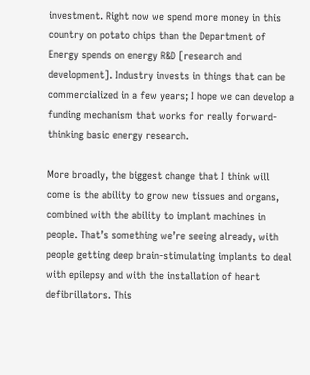investment. Right now we spend more money in this country on potato chips than the Department of Energy spends on energy R&D [research and development]. Industry invests in things that can be commercialized in a few years; I hope we can develop a funding mechanism that works for really forward-thinking basic energy research.

More broadly, the biggest change that I think will come is the ability to grow new tissues and organs, combined with the ability to implant machines in people. That’s something we’re seeing already, with people getting deep brain-stimulating implants to deal with epilepsy and with the installation of heart defibrillators. This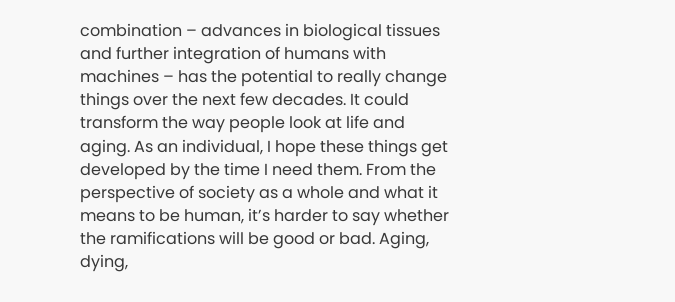combination – advances in biological tissues and further integration of humans with machines – has the potential to really change things over the next few decades. It could transform the way people look at life and aging. As an individual, I hope these things get developed by the time I need them. From the perspective of society as a whole and what it means to be human, it’s harder to say whether the ramifications will be good or bad. Aging, dying,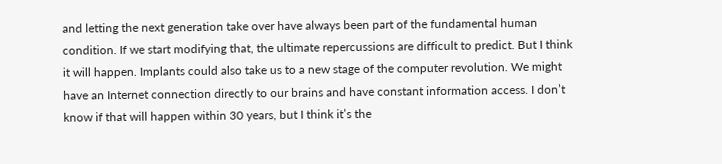and letting the next generation take over have always been part of the fundamental human condition. If we start modifying that, the ultimate repercussions are difficult to predict. But I think it will happen. Implants could also take us to a new stage of the computer revolution. We might have an Internet connection directly to our brains and have constant information access. I don’t know if that will happen within 30 years, but I think it’s the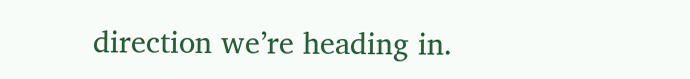direction we’re heading in.